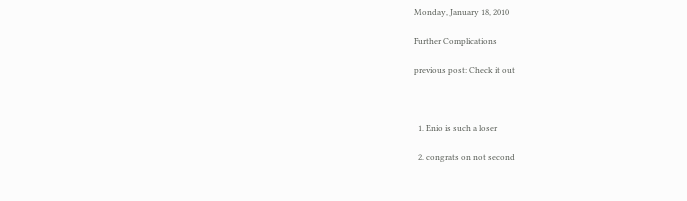Monday, January 18, 2010

Further Complications

previous post: Check it out



  1. Enio is such a loser

  2. congrats on not second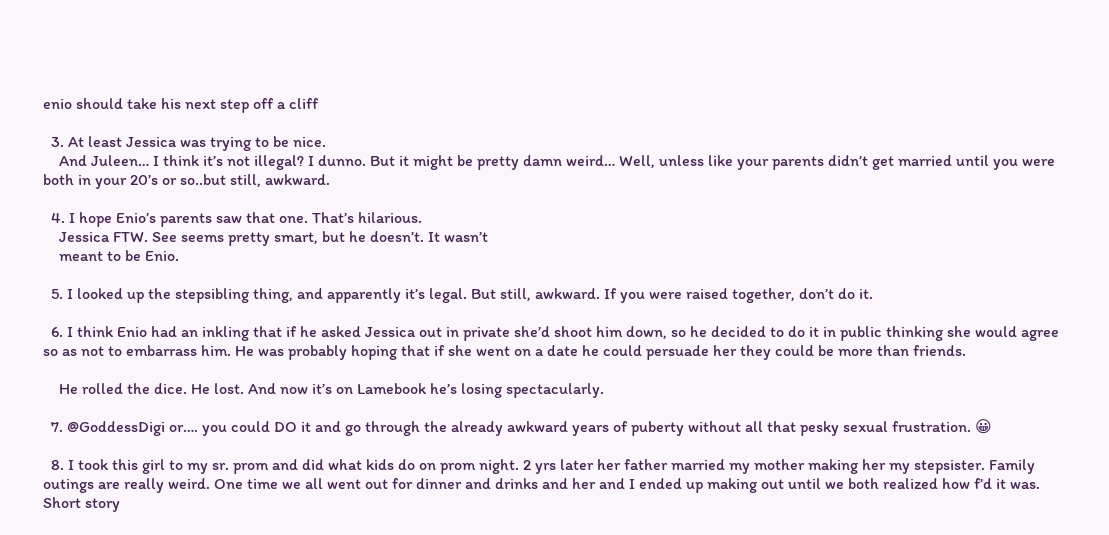enio should take his next step off a cliff

  3. At least Jessica was trying to be nice.
    And Juleen… I think it’s not illegal? I dunno. But it might be pretty damn weird… Well, unless like your parents didn’t get married until you were both in your 20’s or so..but still, awkward.

  4. I hope Enio’s parents saw that one. That’s hilarious.
    Jessica FTW. See seems pretty smart, but he doesn’t. It wasn’t
    meant to be Enio.

  5. I looked up the stepsibling thing, and apparently it’s legal. But still, awkward. If you were raised together, don’t do it.

  6. I think Enio had an inkling that if he asked Jessica out in private she’d shoot him down, so he decided to do it in public thinking she would agree so as not to embarrass him. He was probably hoping that if she went on a date he could persuade her they could be more than friends.

    He rolled the dice. He lost. And now it’s on Lamebook he’s losing spectacularly.

  7. @GoddessDigi or…. you could DO it and go through the already awkward years of puberty without all that pesky sexual frustration. 😀

  8. I took this girl to my sr. prom and did what kids do on prom night. 2 yrs later her father married my mother making her my stepsister. Family outings are really weird. One time we all went out for dinner and drinks and her and I ended up making out until we both realized how f’d it was. Short story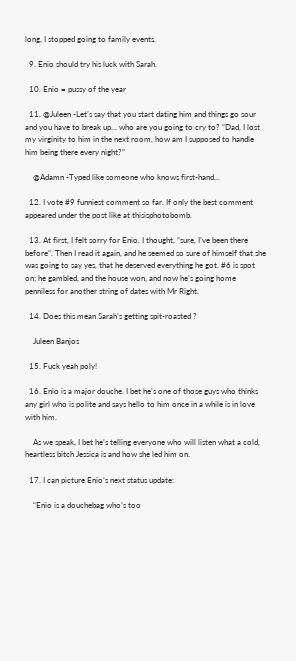long, I stopped going to family events.

  9. Enio should try his luck with Sarah.

  10. Enio = pussy of the year

  11. @Juleen -Let’s say that you start dating him and things go sour and you have to break up… who are you going to cry to? “Dad, I lost my virginity to him in the next room, how am I supposed to handle him being there every night?”

    @Adamn -Typed like someone who knows first-hand…

  12. I vote #9 funniest comment so far. If only the best comment appeared under the post like at thisisphotobomb.

  13. At first, I felt sorry for Enio. I thought, “sure, I’ve been there before”. Then I read it again, and he seemed so sure of himself that she was going to say yes, that he deserved everything he got. #6 is spot on; he gambled, and the house won, and now he’s going home penniless for another string of dates with Mr Right.

  14. Does this mean Sarah’s getting spit-roasted ?

    Juleen Banjos

  15. Fuck yeah poly!

  16. Enio is a major douche. I bet he’s one of those guys who thinks any girl who is polite and says hello to him once in a while is in love with him.

    As we speak, I bet he’s telling everyone who will listen what a cold, heartless bitch Jessica is and how she led him on.

  17. I can picture Enio’s next status update:

    “Enio is a douchebag who’s too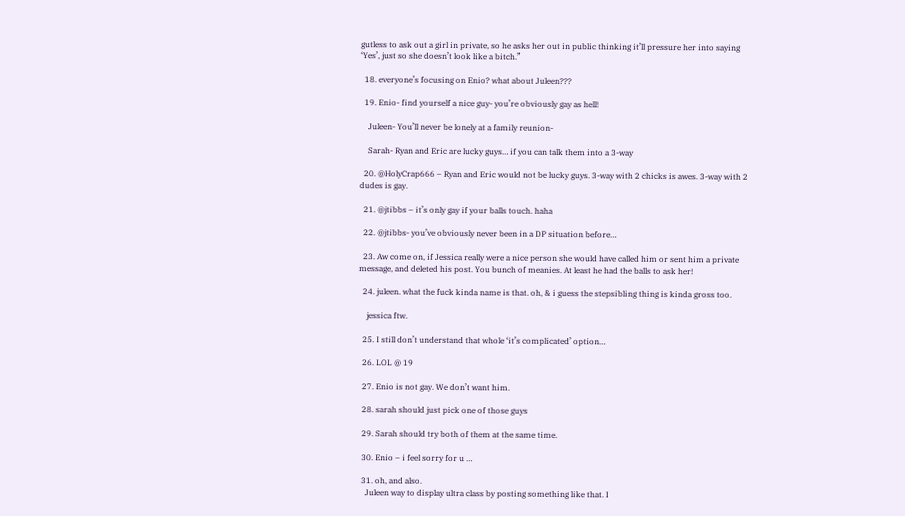gutless to ask out a girl in private, so he asks her out in public thinking it’ll pressure her into saying ‘Yes’, just so she doesn’t look like a bitch.”

  18. everyone’s focusing on Enio? what about Juleen???

  19. Enio- find yourself a nice guy- you’re obviously gay as hell!

    Juleen- You’ll never be lonely at a family reunion-

    Sarah- Ryan and Eric are lucky guys… if you can talk them into a 3-way

  20. @HolyCrap666 – Ryan and Eric would not be lucky guys. 3-way with 2 chicks is awes. 3-way with 2 dudes is gay.

  21. @jtibbs – it’s only gay if your balls touch. haha

  22. @jtibbs- you’ve obviously never been in a DP situation before…

  23. Aw come on, if Jessica really were a nice person she would have called him or sent him a private message, and deleted his post. You bunch of meanies. At least he had the balls to ask her!

  24. juleen. what the fuck kinda name is that. oh, & i guess the stepsibling thing is kinda gross too.

    jessica ftw.

  25. I still don’t understand that whole ‘it’s complicated’ option…

  26. LOL @ 19

  27. Enio is not gay. We don’t want him.

  28. sarah should just pick one of those guys

  29. Sarah should try both of them at the same time.

  30. Enio – i feel sorry for u …

  31. oh, and also.
    Juleen way to display ultra class by posting something like that. I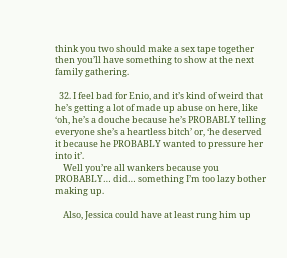think you two should make a sex tape together then you’ll have something to show at the next family gathering.

  32. I feel bad for Enio, and it’s kind of weird that he’s getting a lot of made up abuse on here, like ‘oh, he’s a douche because he’s PROBABLY telling everyone she’s a heartless bitch’ or, ‘he deserved it because he PROBABLY wanted to pressure her into it’.
    Well you’re all wankers because you PROBABLY… did… something I’m too lazy bother making up.

    Also, Jessica could have at least rung him up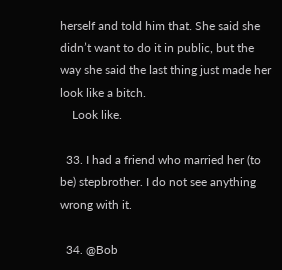herself and told him that. She said she didn’t want to do it in public, but the way she said the last thing just made her look like a bitch.
    Look like.

  33. I had a friend who married her (to be) stepbrother. I do not see anything wrong with it.

  34. @Bob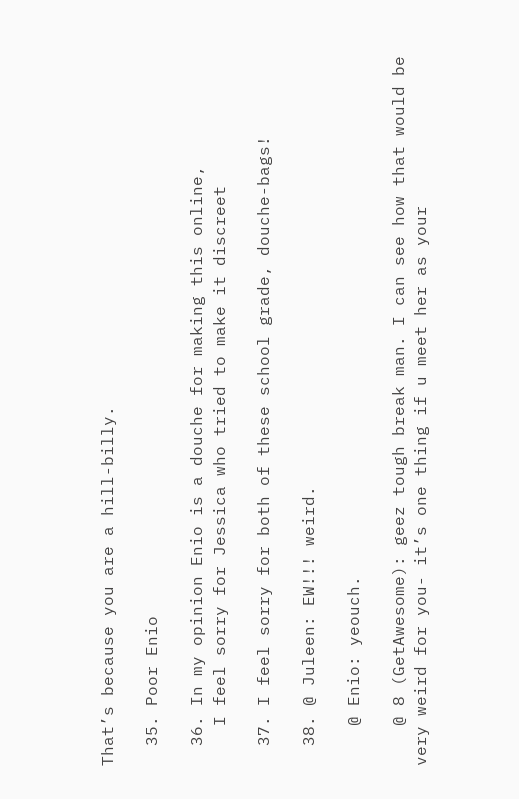That’s because you are a hill-billy.

  35. Poor Enio

  36. In my opinion Enio is a douche for making this online,
    I feel sorry for Jessica who tried to make it discreet

  37. I feel sorry for both of these school grade, douche-bags!

  38. @ Juleen: EW!!! weird.

    @ Enio: yeouch.

    @ 8 (GetAwesome): geez tough break man. I can see how that would be very weird for you- it’s one thing if u meet her as your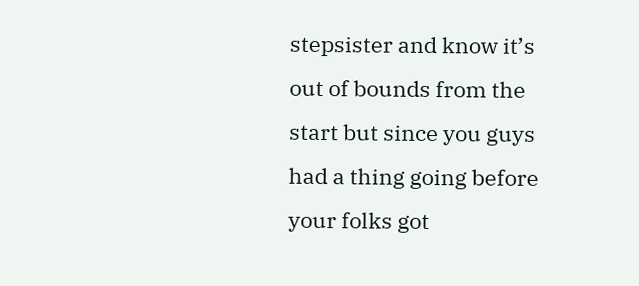stepsister and know it’s out of bounds from the start but since you guys had a thing going before your folks got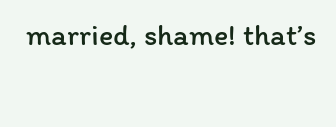married, shame! that’s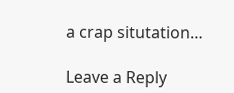a crap situtation…

Leave a Reply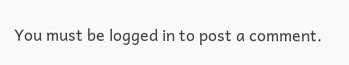You must be logged in to post a comment.